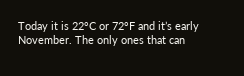Today it is 22°C or 72°F and it’s early November. The only ones that can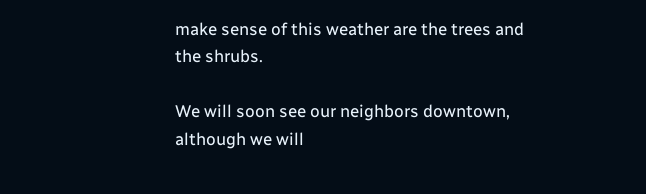make sense of this weather are the trees and the shrubs.

We will soon see our neighbors downtown, although we will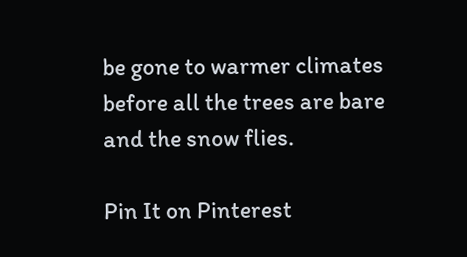be gone to warmer climates before all the trees are bare and the snow flies.

Pin It on Pinterest